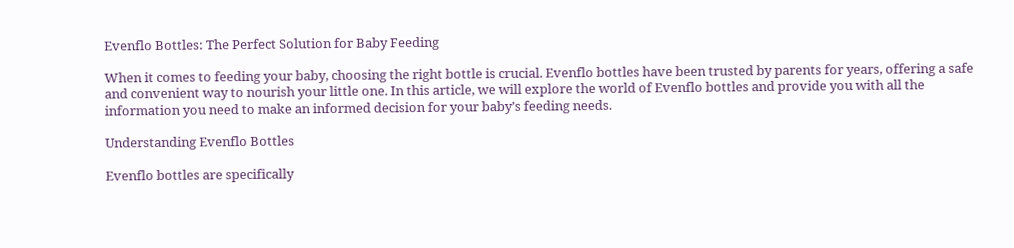Evenflo Bottles: The Perfect Solution for Baby Feeding

When it comes to feeding your baby, choosing the right bottle is crucial. Evenflo bottles have been trusted by parents for years, offering a safe and convenient way to nourish your little one. In this article, we will explore the world of Evenflo bottles and provide you with all the information you need to make an informed decision for your baby’s feeding needs.

Understanding Evenflo Bottles

Evenflo bottles are specifically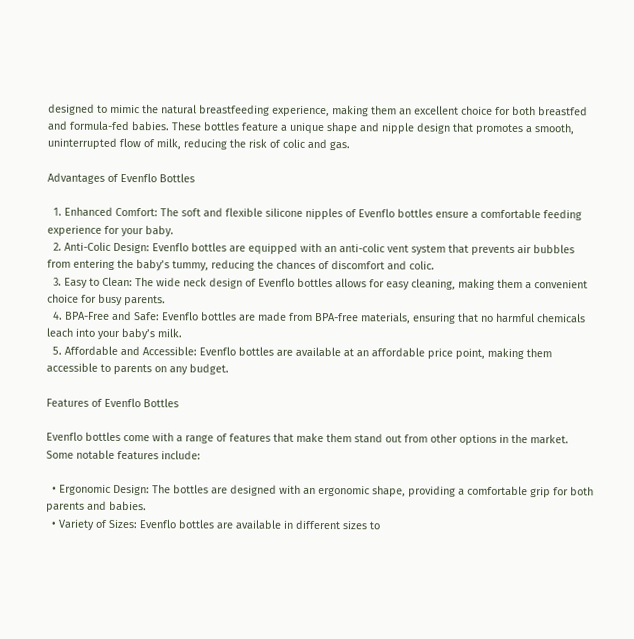designed to mimic the natural breastfeeding experience, making them an excellent choice for both breastfed and formula-fed babies. These bottles feature a unique shape and nipple design that promotes a smooth, uninterrupted flow of milk, reducing the risk of colic and gas.

Advantages of Evenflo Bottles

  1. Enhanced Comfort: The soft and flexible silicone nipples of Evenflo bottles ensure a comfortable feeding experience for your baby.
  2. Anti-Colic Design: Evenflo bottles are equipped with an anti-colic vent system that prevents air bubbles from entering the baby’s tummy, reducing the chances of discomfort and colic.
  3. Easy to Clean: The wide neck design of Evenflo bottles allows for easy cleaning, making them a convenient choice for busy parents.
  4. BPA-Free and Safe: Evenflo bottles are made from BPA-free materials, ensuring that no harmful chemicals leach into your baby’s milk.
  5. Affordable and Accessible: Evenflo bottles are available at an affordable price point, making them accessible to parents on any budget.

Features of Evenflo Bottles

Evenflo bottles come with a range of features that make them stand out from other options in the market. Some notable features include:

  • Ergonomic Design: The bottles are designed with an ergonomic shape, providing a comfortable grip for both parents and babies.
  • Variety of Sizes: Evenflo bottles are available in different sizes to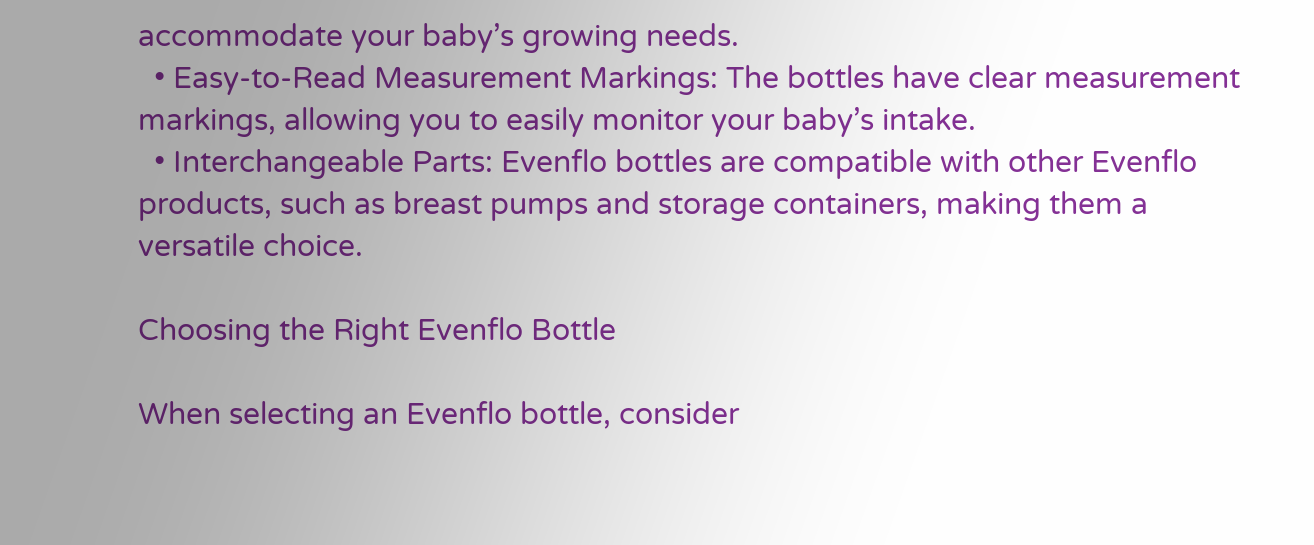accommodate your baby’s growing needs.
  • Easy-to-Read Measurement Markings: The bottles have clear measurement markings, allowing you to easily monitor your baby’s intake.
  • Interchangeable Parts: Evenflo bottles are compatible with other Evenflo products, such as breast pumps and storage containers, making them a versatile choice.

Choosing the Right Evenflo Bottle

When selecting an Evenflo bottle, consider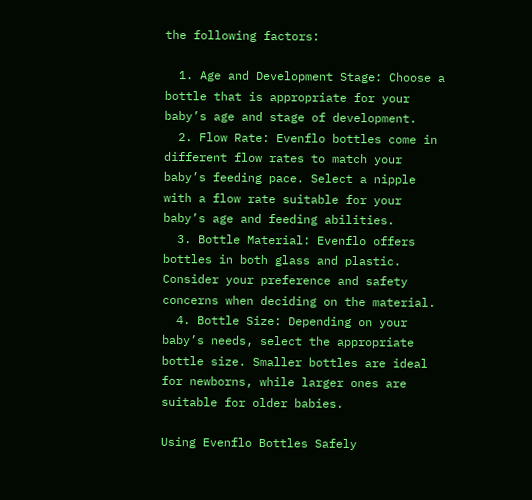the following factors:

  1. Age and Development Stage: Choose a bottle that is appropriate for your baby’s age and stage of development.
  2. Flow Rate: Evenflo bottles come in different flow rates to match your baby’s feeding pace. Select a nipple with a flow rate suitable for your baby’s age and feeding abilities.
  3. Bottle Material: Evenflo offers bottles in both glass and plastic. Consider your preference and safety concerns when deciding on the material.
  4. Bottle Size: Depending on your baby’s needs, select the appropriate bottle size. Smaller bottles are ideal for newborns, while larger ones are suitable for older babies.

Using Evenflo Bottles Safely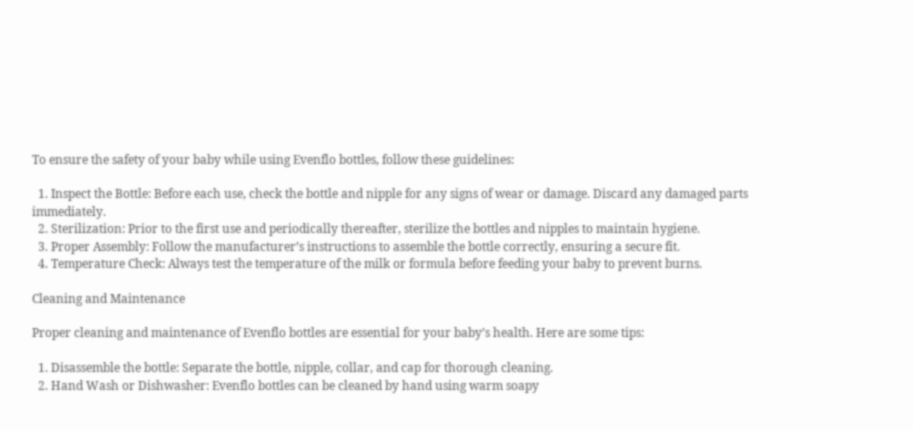To ensure the safety of your baby while using Evenflo bottles, follow these guidelines:

  1. Inspect the Bottle: Before each use, check the bottle and nipple for any signs of wear or damage. Discard any damaged parts immediately.
  2. Sterilization: Prior to the first use and periodically thereafter, sterilize the bottles and nipples to maintain hygiene.
  3. Proper Assembly: Follow the manufacturer’s instructions to assemble the bottle correctly, ensuring a secure fit.
  4. Temperature Check: Always test the temperature of the milk or formula before feeding your baby to prevent burns.

Cleaning and Maintenance

Proper cleaning and maintenance of Evenflo bottles are essential for your baby’s health. Here are some tips:

  1. Disassemble the bottle: Separate the bottle, nipple, collar, and cap for thorough cleaning.
  2. Hand Wash or Dishwasher: Evenflo bottles can be cleaned by hand using warm soapy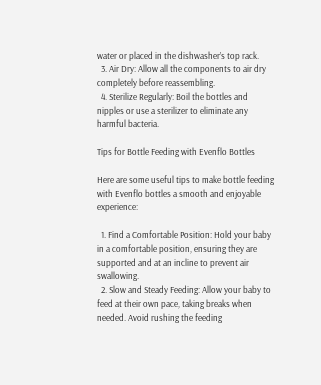water or placed in the dishwasher’s top rack.
  3. Air Dry: Allow all the components to air dry completely before reassembling.
  4. Sterilize Regularly: Boil the bottles and nipples or use a sterilizer to eliminate any harmful bacteria.

Tips for Bottle Feeding with Evenflo Bottles

Here are some useful tips to make bottle feeding with Evenflo bottles a smooth and enjoyable experience:

  1. Find a Comfortable Position: Hold your baby in a comfortable position, ensuring they are supported and at an incline to prevent air swallowing.
  2. Slow and Steady Feeding: Allow your baby to feed at their own pace, taking breaks when needed. Avoid rushing the feeding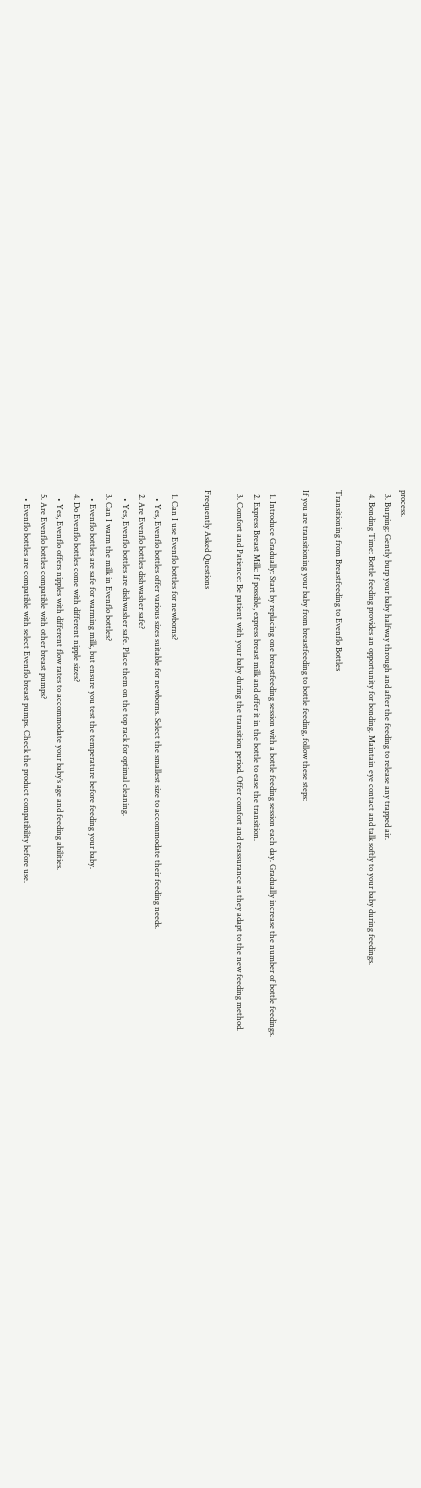process.
  3. Burping: Gently burp your baby halfway through and after the feeding to release any trapped air.
  4. Bonding Time: Bottle feeding provides an opportunity for bonding. Maintain eye contact and talk softly to your baby during feedings.

Transitioning from Breastfeeding to Evenflo Bottles

If you are transitioning your baby from breastfeeding to bottle feeding, follow these steps:

  1. Introduce Gradually: Start by replacing one breastfeeding session with a bottle feeding session each day. Gradually increase the number of bottle feedings.
  2. Express Breast Milk: If possible, express breast milk and offer it in the bottle to ease the transition.
  3. Comfort and Patience: Be patient with your baby during the transition period. Offer comfort and reassurance as they adapt to the new feeding method.

Frequently Asked Questions

  1. Can I use Evenflo bottles for newborns?
    • Yes, Evenflo bottles offer various sizes suitable for newborns. Select the smallest size to accommodate their feeding needs.
  2. Are Evenflo bottles dishwasher safe?
    • Yes, Evenflo bottles are dishwasher safe. Place them on the top rack for optimal cleaning.
  3. Can I warm the milk in Evenflo bottles?
    • Evenflo bottles are safe for warming milk, but ensure you test the temperature before feeding your baby.
  4. Do Evenflo bottles come with different nipple sizes?
    • Yes, Evenflo offers nipples with different flow rates to accommodate your baby’s age and feeding abilities.
  5. Are Evenflo bottles compatible with other breast pumps?
    • Evenflo bottles are compatible with select Evenflo breast pumps. Check the product compatibility before use.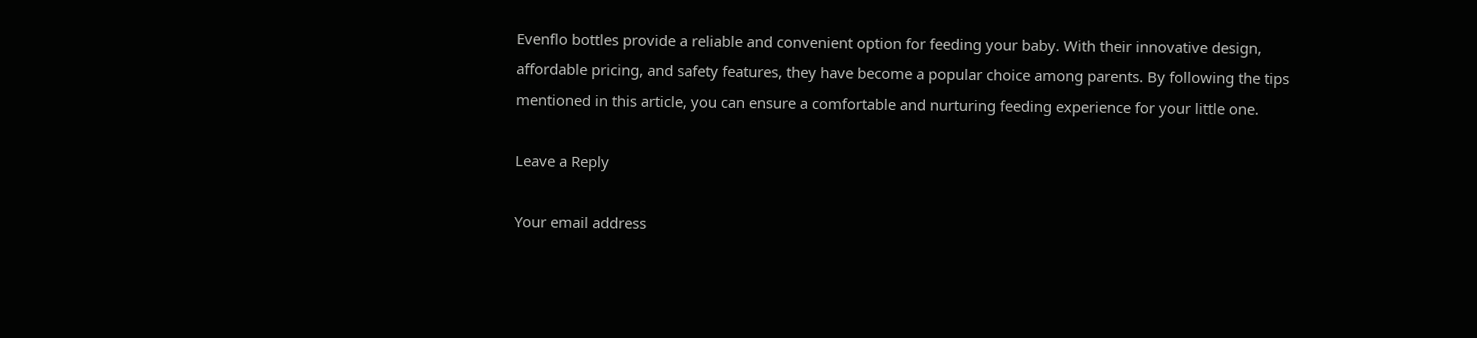Evenflo bottles provide a reliable and convenient option for feeding your baby. With their innovative design, affordable pricing, and safety features, they have become a popular choice among parents. By following the tips mentioned in this article, you can ensure a comfortable and nurturing feeding experience for your little one.

Leave a Reply

Your email address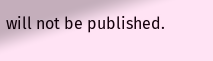will not be published.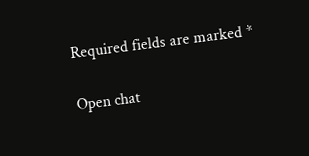Required fields are marked *

Open chat